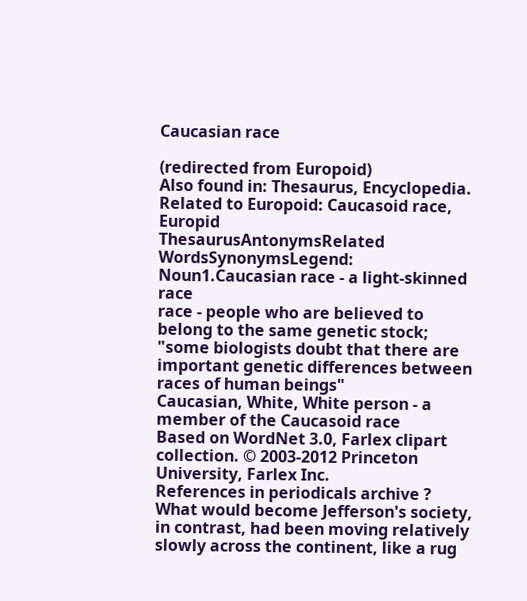Caucasian race

(redirected from Europoid)
Also found in: Thesaurus, Encyclopedia.
Related to Europoid: Caucasoid race, Europid
ThesaurusAntonymsRelated WordsSynonymsLegend:
Noun1.Caucasian race - a light-skinned race
race - people who are believed to belong to the same genetic stock; "some biologists doubt that there are important genetic differences between races of human beings"
Caucasian, White, White person - a member of the Caucasoid race
Based on WordNet 3.0, Farlex clipart collection. © 2003-2012 Princeton University, Farlex Inc.
References in periodicals archive ?
What would become Jefferson's society, in contrast, had been moving relatively slowly across the continent, like a rug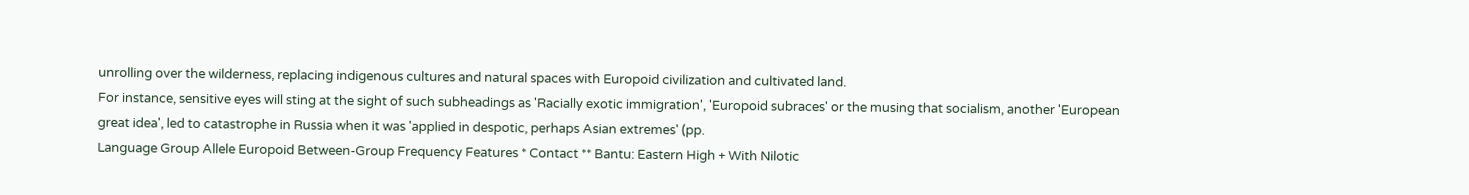unrolling over the wilderness, replacing indigenous cultures and natural spaces with Europoid civilization and cultivated land.
For instance, sensitive eyes will sting at the sight of such subheadings as 'Racially exotic immigration', 'Europoid subraces' or the musing that socialism, another 'European great idea', led to catastrophe in Russia when it was 'applied in despotic, perhaps Asian extremes' (pp.
Language Group Allele Europoid Between-Group Frequency Features * Contact ** Bantu: Eastern High + With Nilotic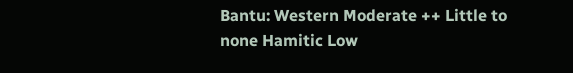Bantu: Western Moderate ++ Little to none Hamitic Low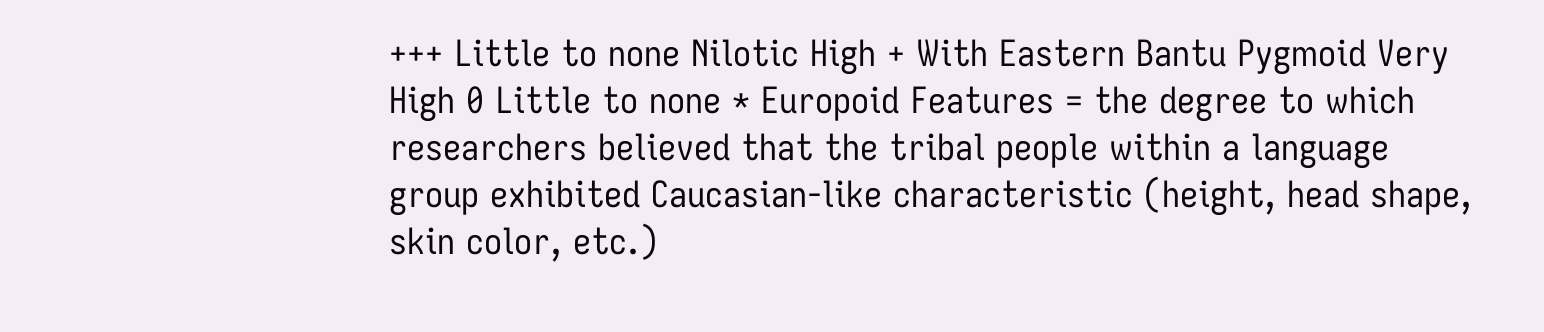+++ Little to none Nilotic High + With Eastern Bantu Pygmoid Very High 0 Little to none * Europoid Features = the degree to which researchers believed that the tribal people within a language group exhibited Caucasian-like characteristic (height, head shape, skin color, etc.)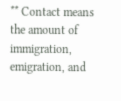** Contact means the amount of immigration, emigration, and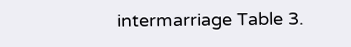intermarriage Table 3.